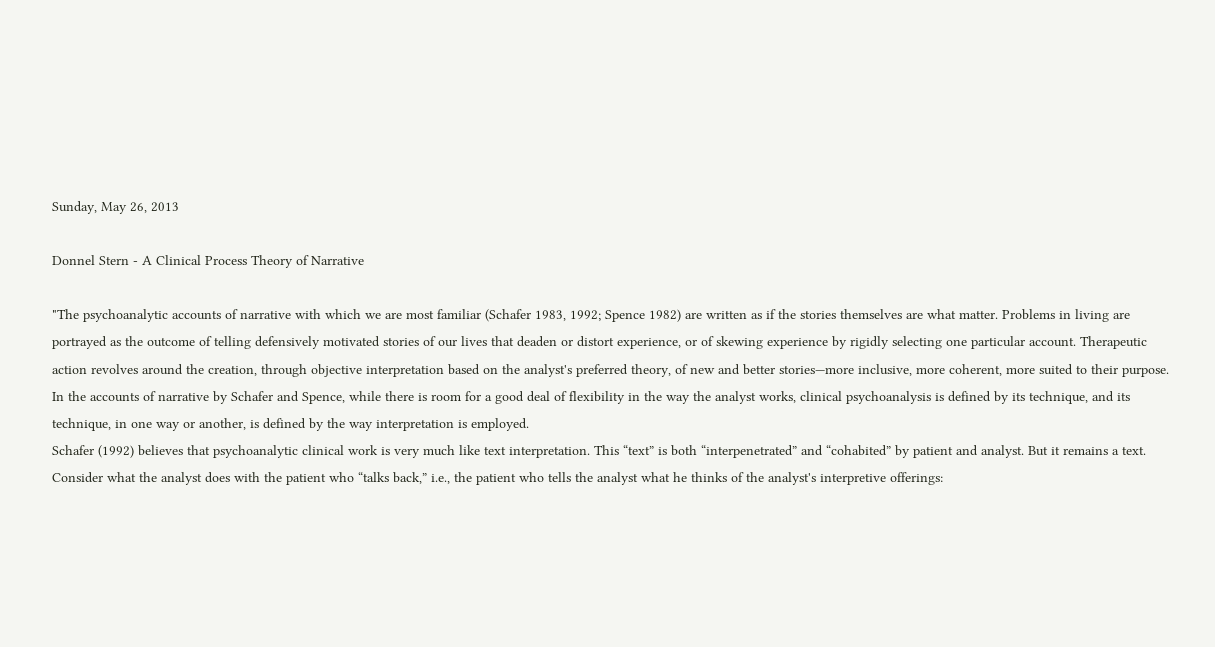Sunday, May 26, 2013

Donnel Stern - A Clinical Process Theory of Narrative

"The psychoanalytic accounts of narrative with which we are most familiar (Schafer 1983, 1992; Spence 1982) are written as if the stories themselves are what matter. Problems in living are portrayed as the outcome of telling defensively motivated stories of our lives that deaden or distort experience, or of skewing experience by rigidly selecting one particular account. Therapeutic action revolves around the creation, through objective interpretation based on the analyst's preferred theory, of new and better stories—more inclusive, more coherent, more suited to their purpose. In the accounts of narrative by Schafer and Spence, while there is room for a good deal of flexibility in the way the analyst works, clinical psychoanalysis is defined by its technique, and its technique, in one way or another, is defined by the way interpretation is employed.
Schafer (1992) believes that psychoanalytic clinical work is very much like text interpretation. This “text” is both “interpenetrated” and “cohabited” by patient and analyst. But it remains a text. Consider what the analyst does with the patient who “talks back,” i.e., the patient who tells the analyst what he thinks of the analyst's interpretive offerings: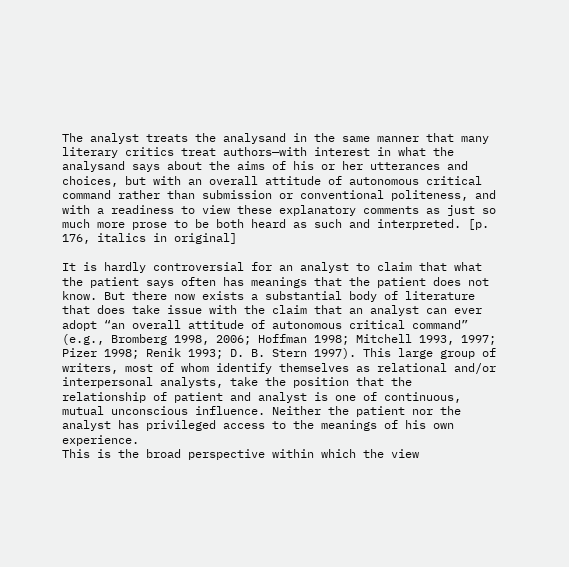The analyst treats the analysand in the same manner that many literary critics treat authors—with interest in what the analysand says about the aims of his or her utterances and choices, but with an overall attitude of autonomous critical command rather than submission or conventional politeness, and with a readiness to view these explanatory comments as just so much more prose to be both heard as such and interpreted. [p. 176, italics in original]

It is hardly controversial for an analyst to claim that what the patient says often has meanings that the patient does not know. But there now exists a substantial body of literature that does take issue with the claim that an analyst can ever adopt “an overall attitude of autonomous critical command” (e.g., Bromberg 1998, 2006; Hoffman 1998; Mitchell 1993, 1997; Pizer 1998; Renik 1993; D. B. Stern 1997). This large group of writers, most of whom identify themselves as relational and/or interpersonal analysts, take the position that the relationship of patient and analyst is one of continuous, mutual unconscious influence. Neither the patient nor the analyst has privileged access to the meanings of his own experience.
This is the broad perspective within which the view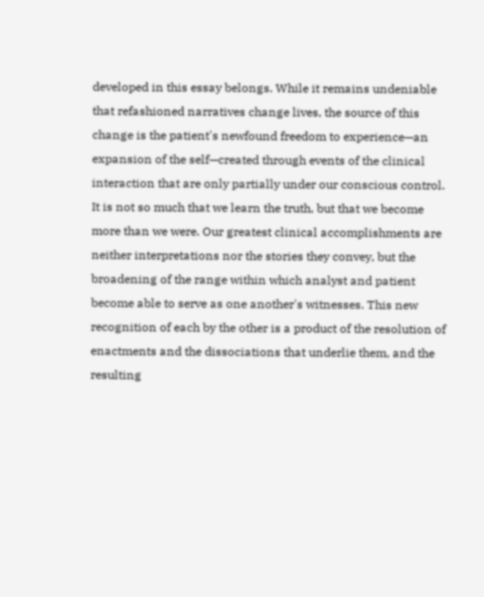developed in this essay belongs. While it remains undeniable that refashioned narratives change lives, the source of this change is the patient's newfound freedom to experience—an expansion of the self—created through events of the clinical interaction that are only partially under our conscious control. It is not so much that we learn the truth, but that we become more than we were. Our greatest clinical accomplishments are neither interpretations nor the stories they convey, but the broadening of the range within which analyst and patient become able to serve as one another's witnesses. This new recognition of each by the other is a product of the resolution of enactments and the dissociations that underlie them, and the resulting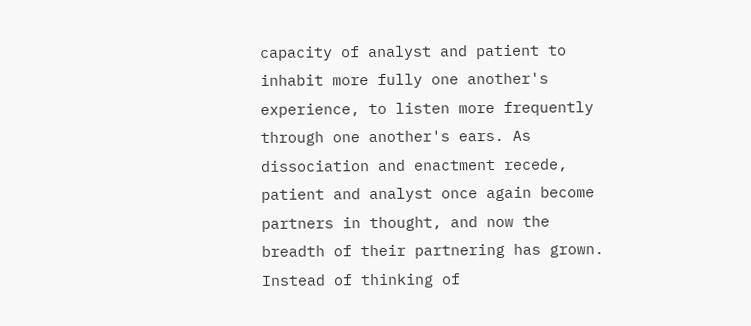capacity of analyst and patient to inhabit more fully one another's experience, to listen more frequently through one another's ears. As dissociation and enactment recede, patient and analyst once again become partners in thought, and now the breadth of their partnering has grown.
Instead of thinking of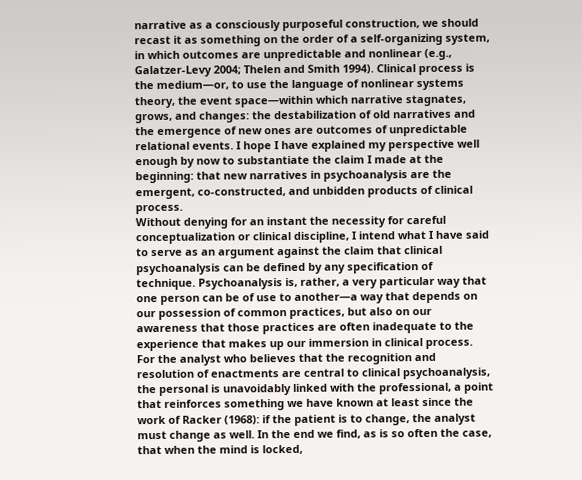narrative as a consciously purposeful construction, we should recast it as something on the order of a self-organizing system, in which outcomes are unpredictable and nonlinear (e.g., Galatzer-Levy 2004; Thelen and Smith 1994). Clinical process is the medium—or, to use the language of nonlinear systems theory, the event space—within which narrative stagnates, grows, and changes: the destabilization of old narratives and the emergence of new ones are outcomes of unpredictable relational events. I hope I have explained my perspective well enough by now to substantiate the claim I made at the beginning: that new narratives in psychoanalysis are the emergent, co-constructed, and unbidden products of clinical process.
Without denying for an instant the necessity for careful conceptualization or clinical discipline, I intend what I have said to serve as an argument against the claim that clinical psychoanalysis can be defined by any specification of technique. Psychoanalysis is, rather, a very particular way that one person can be of use to another—a way that depends on our possession of common practices, but also on our awareness that those practices are often inadequate to the experience that makes up our immersion in clinical process. For the analyst who believes that the recognition and resolution of enactments are central to clinical psychoanalysis, the personal is unavoidably linked with the professional, a point that reinforces something we have known at least since the work of Racker (1968): if the patient is to change, the analyst must change as well. In the end we find, as is so often the case, that when the mind is locked,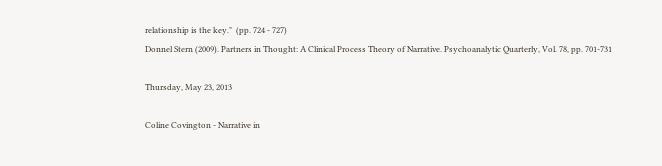relationship is the key."  (pp. 724 - 727)
Donnel Stern (2009). Partners in Thought: A Clinical Process Theory of Narrative. Psychoanalytic Quarterly, Vol. 78, pp. 701-731

Thursday, May 23, 2013

Coline Covington - Narrative in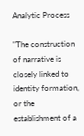Analytic Process

"The construction of narrative is closely linked to identity formation, or the establishment of a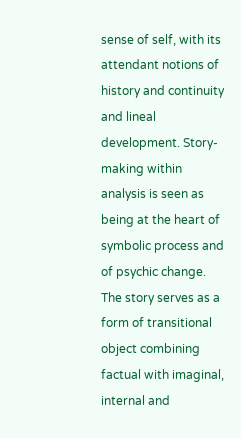sense of self, with its attendant notions of history and continuity and lineal development. Story-making within analysis is seen as being at the heart of symbolic process and of psychic change. The story serves as a form of transitional object combining factual with imaginal, internal and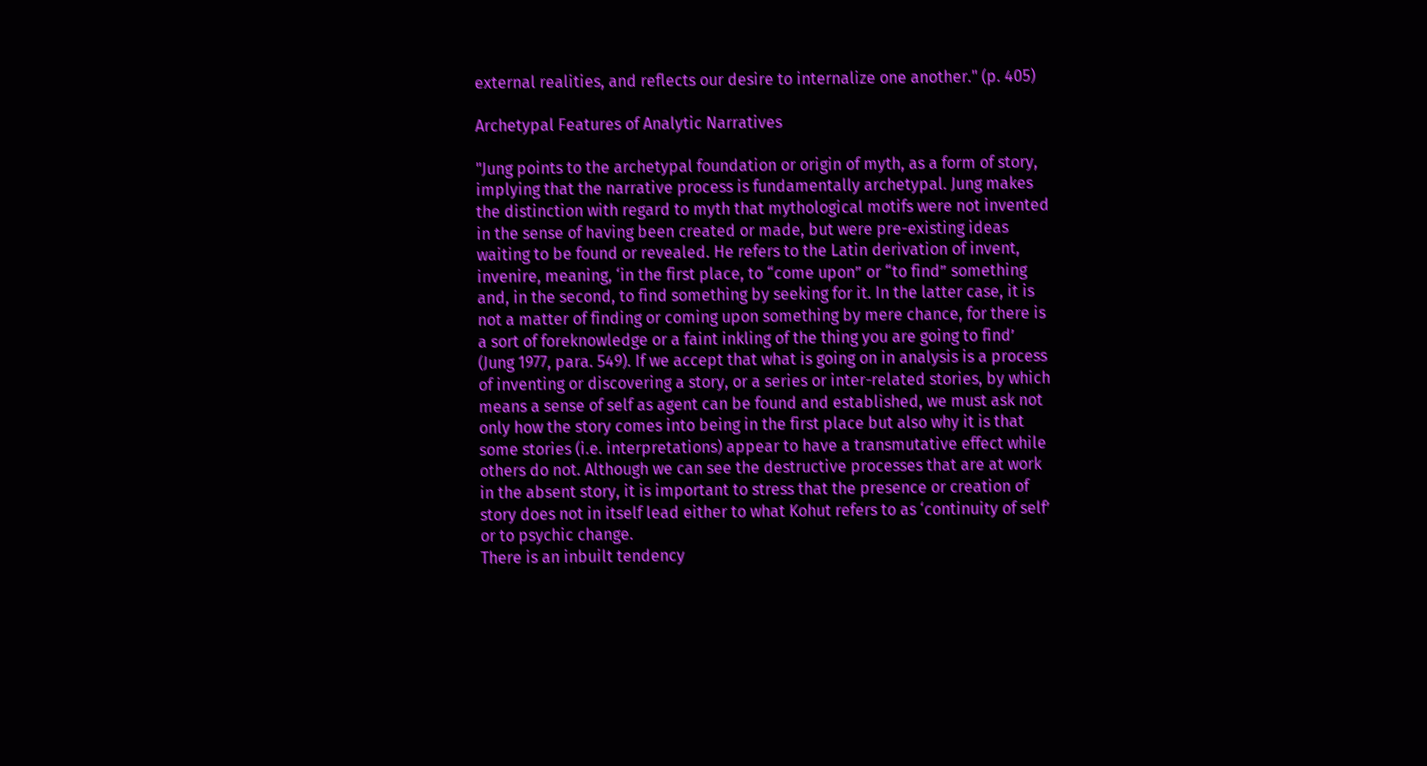external realities, and reflects our desire to internalize one another." (p. 405)

Archetypal Features of Analytic Narratives

"Jung points to the archetypal foundation or origin of myth, as a form of story, implying that the narrative process is fundamentally archetypal. Jung makes the distinction with regard to myth that mythological motifs were not invented in the sense of having been created or made, but were pre-existing ideas waiting to be found or revealed. He refers to the Latin derivation of invent, invenire, meaning, ‘in the first place, to “come upon” or “to find” something and, in the second, to find something by seeking for it. In the latter case, it is not a matter of finding or coming upon something by mere chance, for there is a sort of foreknowledge or a faint inkling of the thing you are going to find’ (Jung 1977, para. 549). If we accept that what is going on in analysis is a process of inventing or discovering a story, or a series or inter-related stories, by which means a sense of self as agent can be found and established, we must ask not only how the story comes into being in the first place but also why it is that some stories (i.e. interpretations) appear to have a transmutative effect while others do not. Although we can see the destructive processes that are at work in the absent story, it is important to stress that the presence or creation of story does not in itself lead either to what Kohut refers to as ‘continuity of self’ or to psychic change.
There is an inbuilt tendency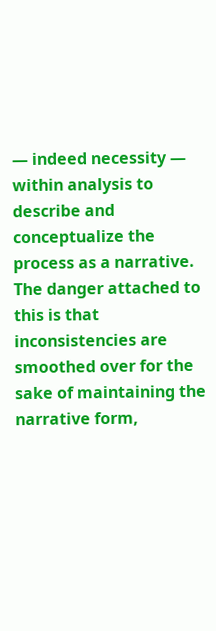— indeed necessity — within analysis to describe and conceptualize the process as a narrative. The danger attached to this is that inconsistencies are smoothed over for the sake of maintaining the narrative form,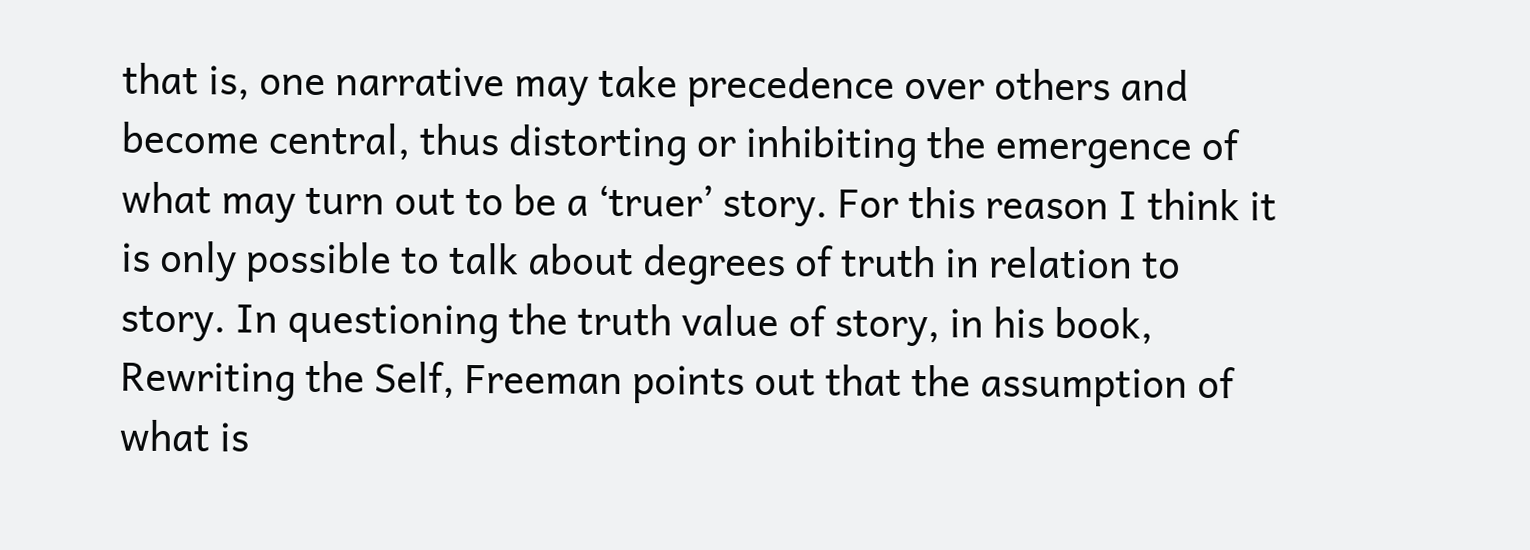that is, one narrative may take precedence over others and become central, thus distorting or inhibiting the emergence of what may turn out to be a ‘truer’ story. For this reason I think it is only possible to talk about degrees of truth in relation to story. In questioning the truth value of story, in his book, Rewriting the Self, Freeman points out that the assumption of what is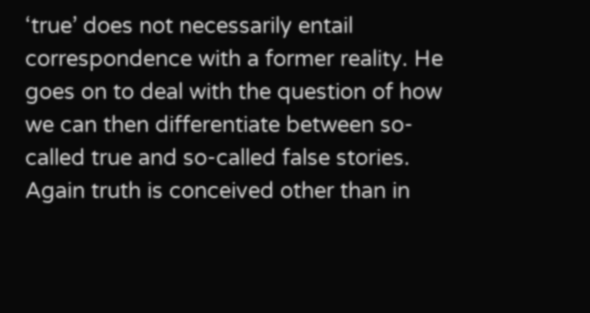‘true’ does not necessarily entail correspondence with a former reality. He goes on to deal with the question of how we can then differentiate between so-called true and so-called false stories. Again truth is conceived other than in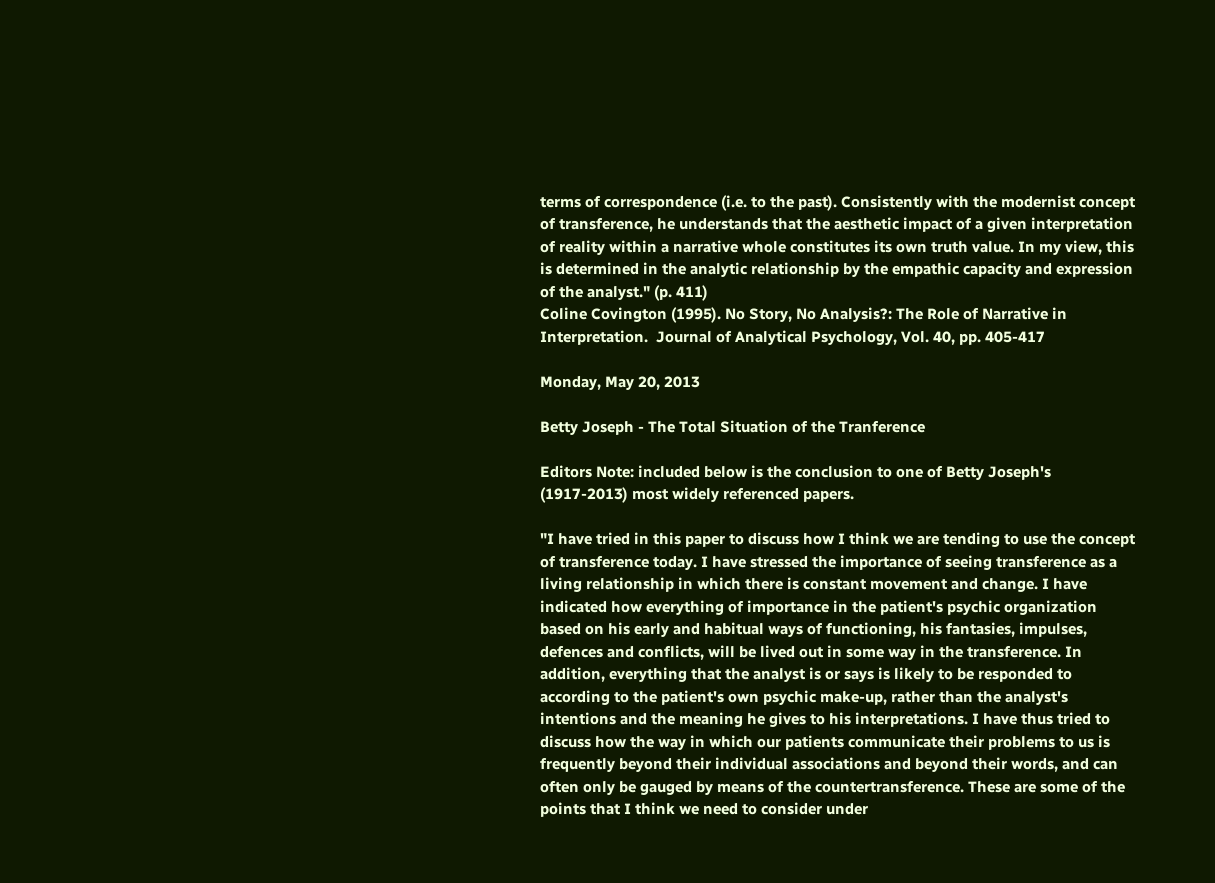terms of correspondence (i.e. to the past). Consistently with the modernist concept of transference, he understands that the aesthetic impact of a given interpretation of reality within a narrative whole constitutes its own truth value. In my view, this is determined in the analytic relationship by the empathic capacity and expression of the analyst." (p. 411)
Coline Covington (1995). No Story, No Analysis?: The Role of Narrative in Interpretation.  Journal of Analytical Psychology, Vol. 40, pp. 405-417

Monday, May 20, 2013

Betty Joseph - The Total Situation of the Tranference

Editors Note: included below is the conclusion to one of Betty Joseph's (1917-2013) most widely referenced papers.

"I have tried in this paper to discuss how I think we are tending to use the concept of transference today. I have stressed the importance of seeing transference as a living relationship in which there is constant movement and change. I have indicated how everything of importance in the patient's psychic organization based on his early and habitual ways of functioning, his fantasies, impulses, defences and conflicts, will be lived out in some way in the transference. In addition, everything that the analyst is or says is likely to be responded to according to the patient's own psychic make-up, rather than the analyst's intentions and the meaning he gives to his interpretations. I have thus tried to discuss how the way in which our patients communicate their problems to us is frequently beyond their individual associations and beyond their words, and can often only be gauged by means of the countertransference. These are some of the points that I think we need to consider under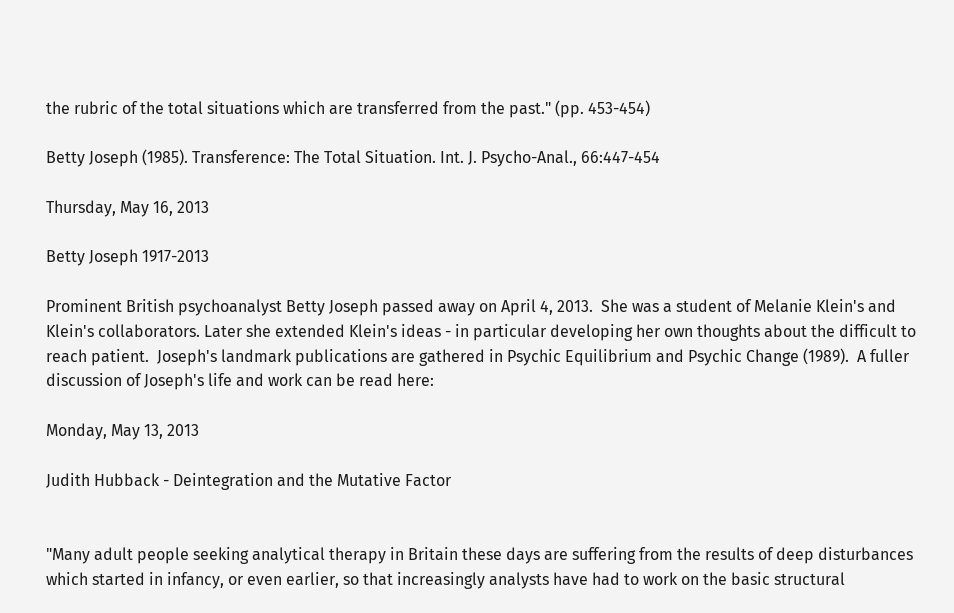the rubric of the total situations which are transferred from the past." (pp. 453-454)

Betty Joseph (1985). Transference: The Total Situation. Int. J. Psycho-Anal., 66:447-454

Thursday, May 16, 2013

Betty Joseph 1917-2013

Prominent British psychoanalyst Betty Joseph passed away on April 4, 2013.  She was a student of Melanie Klein's and Klein's collaborators. Later she extended Klein's ideas - in particular developing her own thoughts about the difficult to reach patient.  Joseph's landmark publications are gathered in Psychic Equilibrium and Psychic Change (1989).  A fuller discussion of Joseph's life and work can be read here:

Monday, May 13, 2013

Judith Hubback - Deintegration and the Mutative Factor


"Many adult people seeking analytical therapy in Britain these days are suffering from the results of deep disturbances which started in infancy, or even earlier, so that increasingly analysts have had to work on the basic structural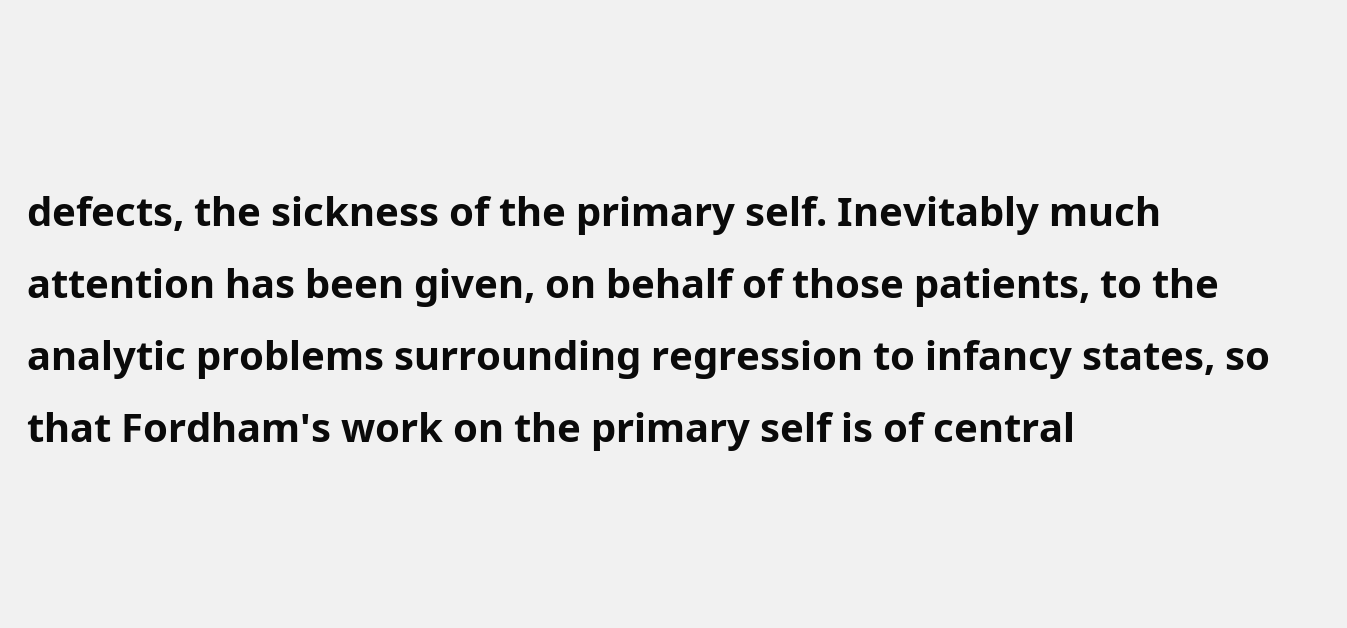defects, the sickness of the primary self. Inevitably much attention has been given, on behalf of those patients, to the analytic problems surrounding regression to infancy states, so that Fordham's work on the primary self is of central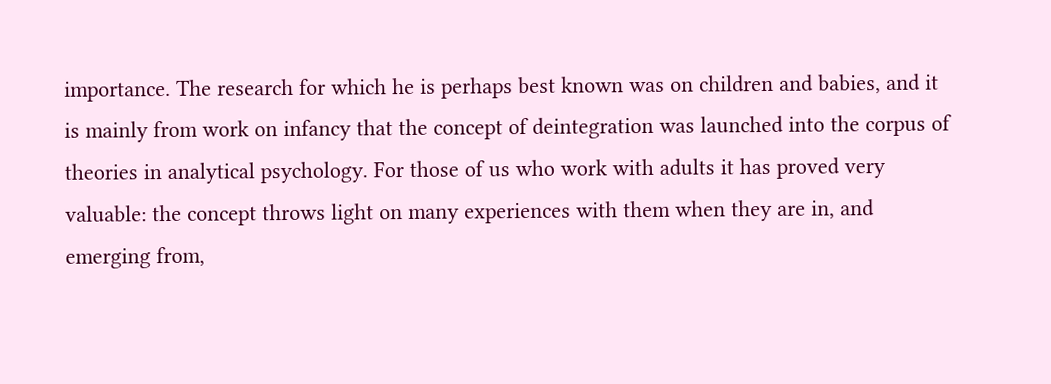importance. The research for which he is perhaps best known was on children and babies, and it is mainly from work on infancy that the concept of deintegration was launched into the corpus of theories in analytical psychology. For those of us who work with adults it has proved very valuable: the concept throws light on many experiences with them when they are in, and emerging from,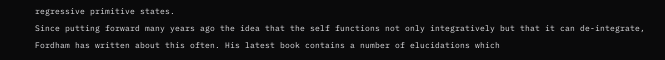regressive primitive states.
Since putting forward many years ago the idea that the self functions not only integratively but that it can de-integrate, Fordham has written about this often. His latest book contains a number of elucidations which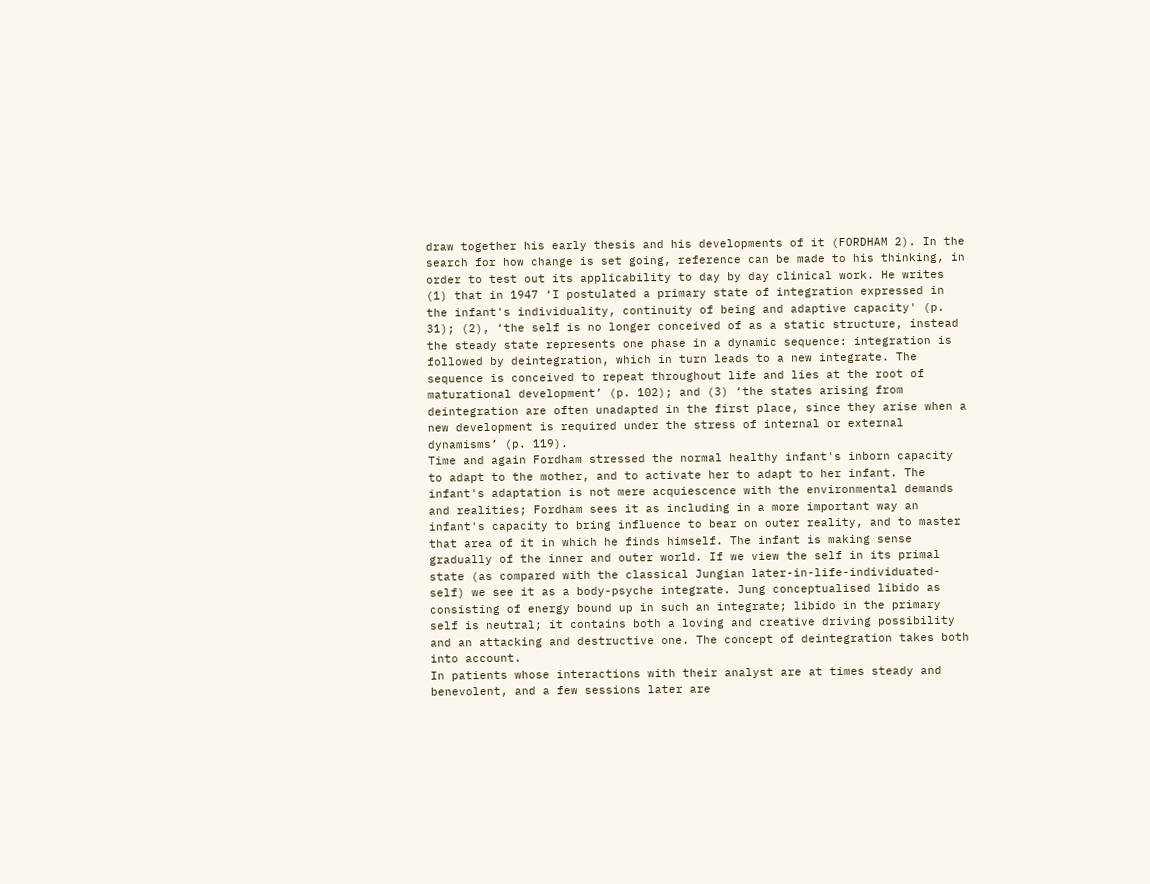draw together his early thesis and his developments of it (FORDHAM 2). In the search for how change is set going, reference can be made to his thinking, in order to test out its applicability to day by day clinical work. He writes (1) that in 1947 ‘I postulated a primary state of integration expressed in the infant's individuality, continuity of being and adaptive capacity' (p. 31); (2), ‘the self is no longer conceived of as a static structure, instead the steady state represents one phase in a dynamic sequence: integration is followed by deintegration, which in turn leads to a new integrate. The sequence is conceived to repeat throughout life and lies at the root of maturational development’ (p. 102); and (3) ‘the states arising from deintegration are often unadapted in the first place, since they arise when a new development is required under the stress of internal or external dynamisms’ (p. 119).
Time and again Fordham stressed the normal healthy infant's inborn capacity to adapt to the mother, and to activate her to adapt to her infant. The infant's adaptation is not mere acquiescence with the environmental demands and realities; Fordham sees it as including in a more important way an infant's capacity to bring influence to bear on outer reality, and to master that area of it in which he finds himself. The infant is making sense gradually of the inner and outer world. If we view the self in its primal state (as compared with the classical Jungian later-in-life-individuated-self) we see it as a body-psyche integrate. Jung conceptualised libido as consisting of energy bound up in such an integrate; libido in the primary self is neutral; it contains both a loving and creative driving possibility and an attacking and destructive one. The concept of deintegration takes both into account.
In patients whose interactions with their analyst are at times steady and benevolent, and a few sessions later are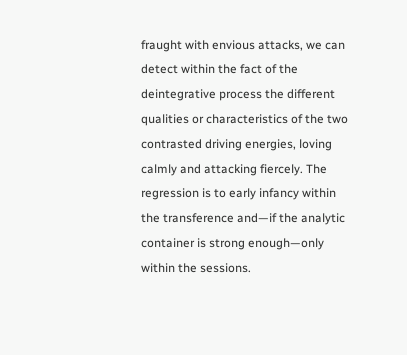fraught with envious attacks, we can detect within the fact of the deintegrative process the different qualities or characteristics of the two contrasted driving energies, loving calmly and attacking fiercely. The regression is to early infancy within the transference and—if the analytic container is strong enough—only within the sessions.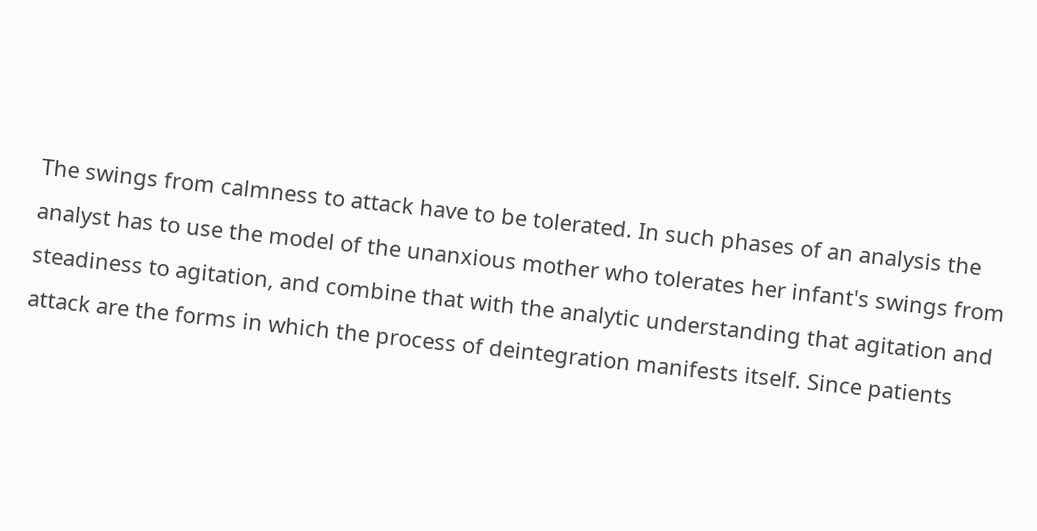The swings from calmness to attack have to be tolerated. In such phases of an analysis the analyst has to use the model of the unanxious mother who tolerates her infant's swings from steadiness to agitation, and combine that with the analytic understanding that agitation and attack are the forms in which the process of deintegration manifests itself. Since patients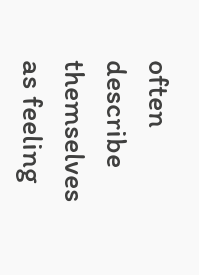often describe themselves as feeling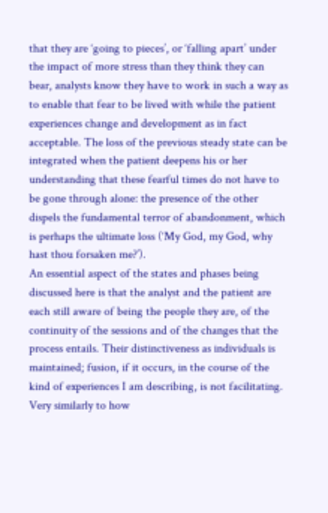that they are ‘going to pieces’, or ‘falling apart’ under the impact of more stress than they think they can bear, analysts know they have to work in such a way as to enable that fear to be lived with while the patient experiences change and development as in fact acceptable. The loss of the previous steady state can be integrated when the patient deepens his or her understanding that these fearful times do not have to be gone through alone: the presence of the other dispels the fundamental terror of abandonment, which is perhaps the ultimate loss (‘My God, my God, why hast thou forsaken me?’).
An essential aspect of the states and phases being discussed here is that the analyst and the patient are each still aware of being the people they are, of the continuity of the sessions and of the changes that the process entails. Their distinctiveness as individuals is maintained; fusion, if it occurs, in the course of the kind of experiences I am describing, is not facilitating. Very similarly to how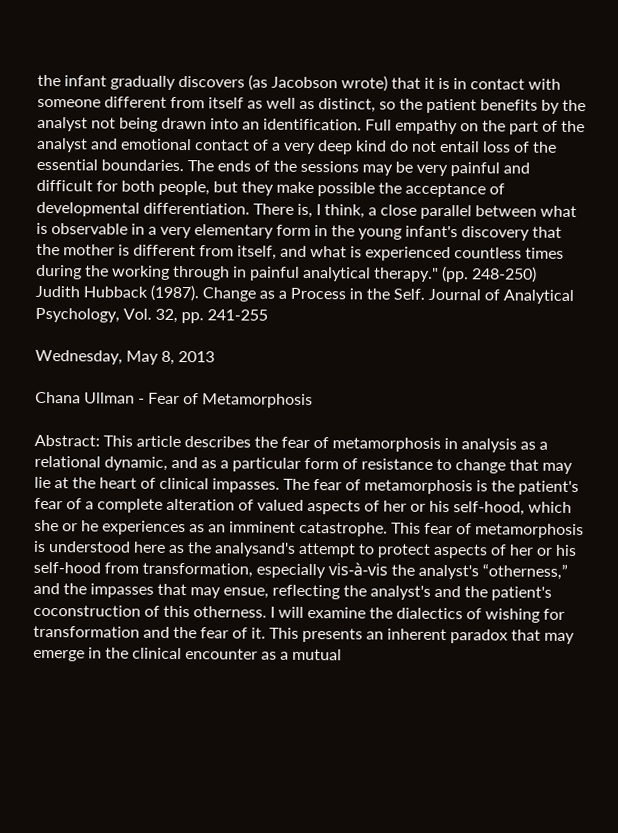the infant gradually discovers (as Jacobson wrote) that it is in contact with someone different from itself as well as distinct, so the patient benefits by the analyst not being drawn into an identification. Full empathy on the part of the analyst and emotional contact of a very deep kind do not entail loss of the essential boundaries. The ends of the sessions may be very painful and difficult for both people, but they make possible the acceptance of developmental differentiation. There is, I think, a close parallel between what is observable in a very elementary form in the young infant's discovery that the mother is different from itself, and what is experienced countless times during the working through in painful analytical therapy." (pp. 248-250)
Judith Hubback (1987). Change as a Process in the Self. Journal of Analytical Psychology, Vol. 32, pp. 241-255

Wednesday, May 8, 2013

Chana Ullman - Fear of Metamorphosis

Abstract: This article describes the fear of metamorphosis in analysis as a relational dynamic, and as a particular form of resistance to change that may lie at the heart of clinical impasses. The fear of metamorphosis is the patient's fear of a complete alteration of valued aspects of her or his self-hood, which she or he experiences as an imminent catastrophe. This fear of metamorphosis is understood here as the analysand's attempt to protect aspects of her or his self-hood from transformation, especially vis-à-vis the analyst's “otherness,” and the impasses that may ensue, reflecting the analyst's and the patient's coconstruction of this otherness. I will examine the dialectics of wishing for transformation and the fear of it. This presents an inherent paradox that may emerge in the clinical encounter as a mutual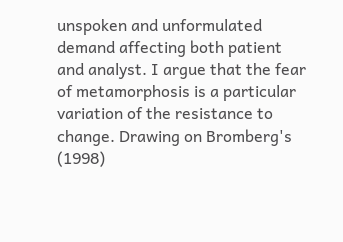unspoken and unformulated demand affecting both patient and analyst. I argue that the fear of metamorphosis is a particular variation of the resistance to change. Drawing on Bromberg's (1998)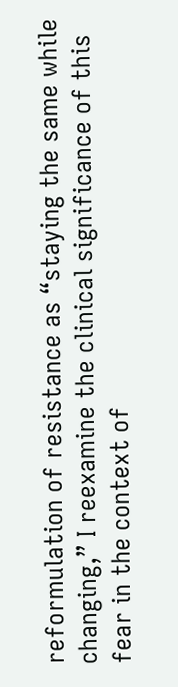reformulation of resistance as “staying the same while changing,” I reexamine the clinical significance of this fear in the context of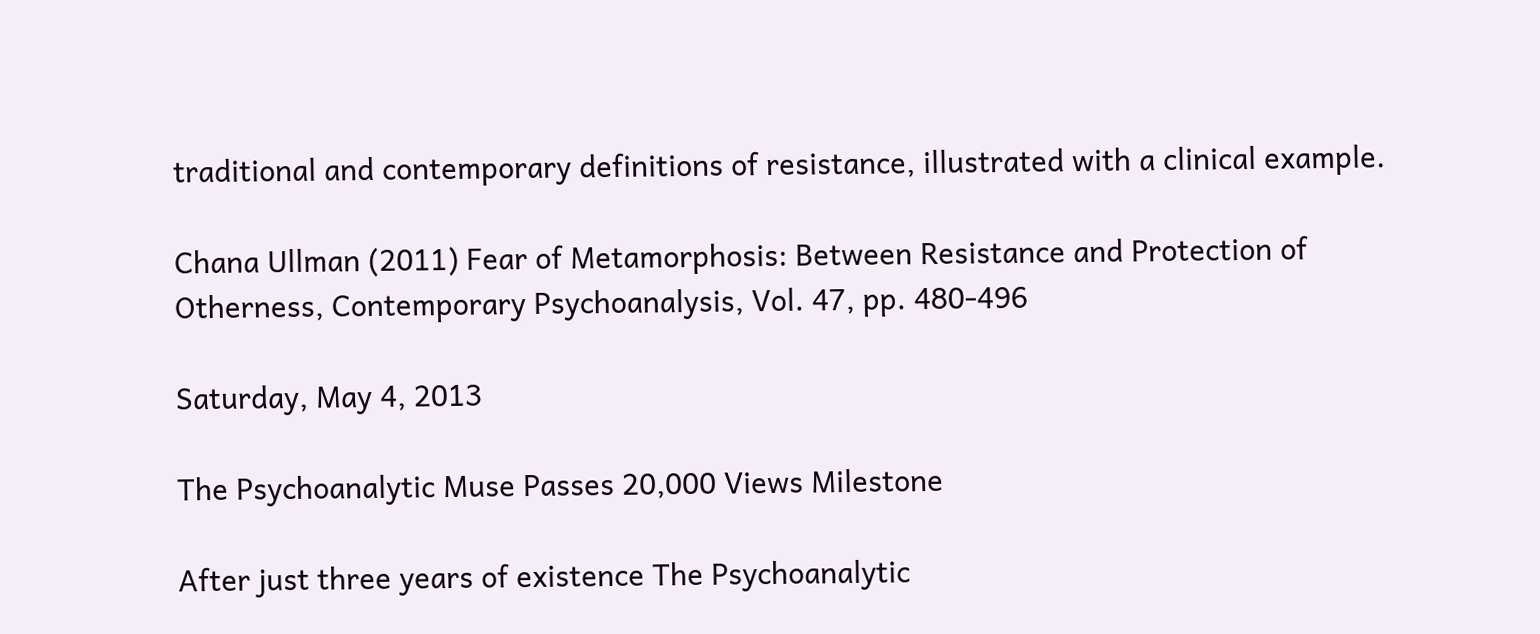traditional and contemporary definitions of resistance, illustrated with a clinical example.

Chana Ullman (2011) Fear of Metamorphosis: Between Resistance and Protection of Otherness, Contemporary Psychoanalysis, Vol. 47, pp. 480-496

Saturday, May 4, 2013

The Psychoanalytic Muse Passes 20,000 Views Milestone

After just three years of existence The Psychoanalytic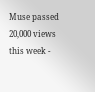Muse passed 20,000 views this week -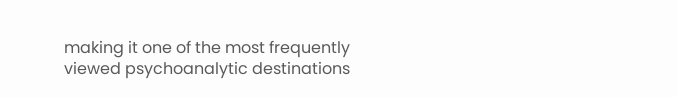making it one of the most frequently viewed psychoanalytic destinations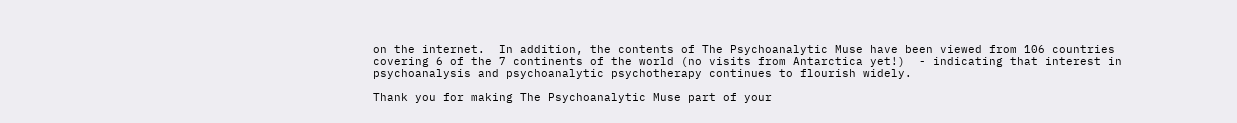on the internet.  In addition, the contents of The Psychoanalytic Muse have been viewed from 106 countries covering 6 of the 7 continents of the world (no visits from Antarctica yet!)  - indicating that interest in psychoanalysis and psychoanalytic psychotherapy continues to flourish widely.

Thank you for making The Psychoanalytic Muse part of your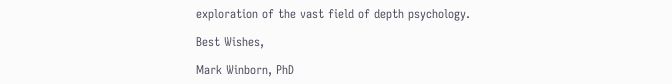exploration of the vast field of depth psychology.

Best Wishes,

Mark Winborn, PhD